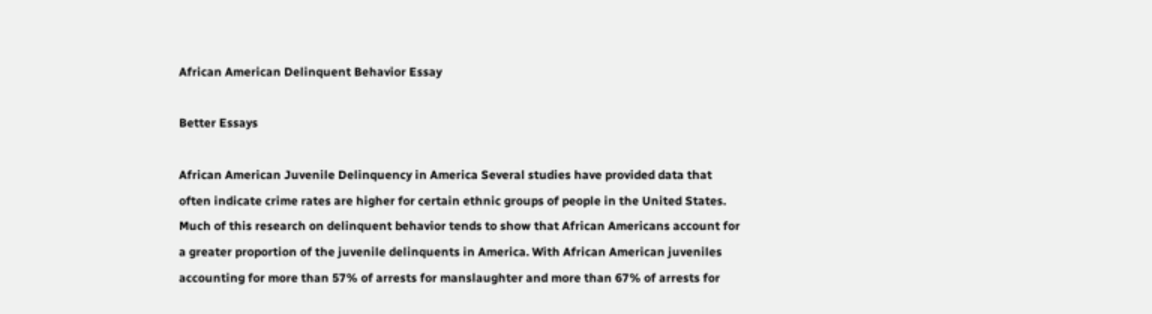African American Delinquent Behavior Essay

Better Essays

African American Juvenile Delinquency in America Several studies have provided data that often indicate crime rates are higher for certain ethnic groups of people in the United States. Much of this research on delinquent behavior tends to show that African Americans account for a greater proportion of the juvenile delinquents in America. With African American juveniles accounting for more than 57% of arrests for manslaughter and more than 67% of arrests for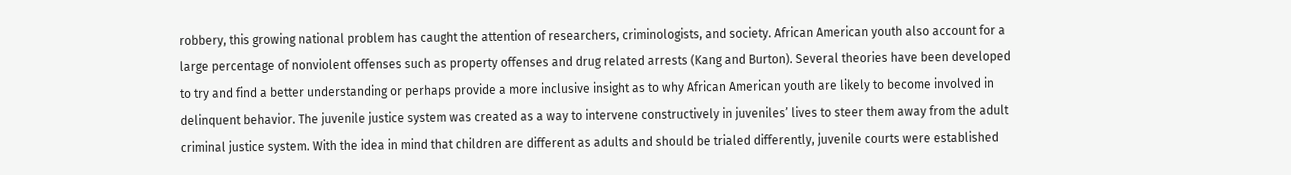robbery, this growing national problem has caught the attention of researchers, criminologists, and society. African American youth also account for a large percentage of nonviolent offenses such as property offenses and drug related arrests (Kang and Burton). Several theories have been developed to try and find a better understanding or perhaps provide a more inclusive insight as to why African American youth are likely to become involved in delinquent behavior. The juvenile justice system was created as a way to intervene constructively in juveniles’ lives to steer them away from the adult criminal justice system. With the idea in mind that children are different as adults and should be trialed differently, juvenile courts were established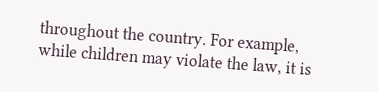throughout the country. For example, while children may violate the law, it is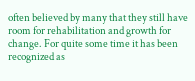often believed by many that they still have room for rehabilitation and growth for change. For quite some time it has been recognized as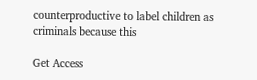counterproductive to label children as criminals because this

Get Access